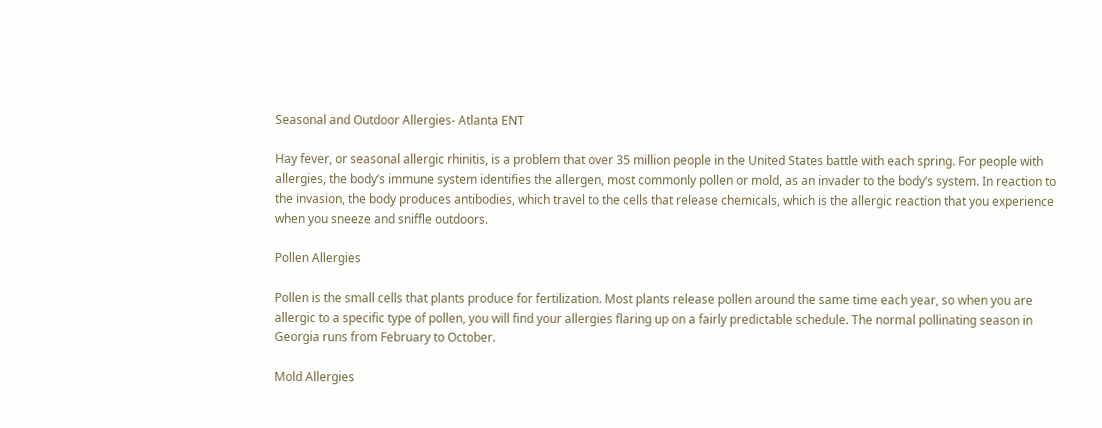Seasonal and Outdoor Allergies- Atlanta ENT

Hay fever, or seasonal allergic rhinitis, is a problem that over 35 million people in the United States battle with each spring. For people with allergies, the body’s immune system identifies the allergen, most commonly pollen or mold, as an invader to the body’s system. In reaction to the invasion, the body produces antibodies, which travel to the cells that release chemicals, which is the allergic reaction that you experience when you sneeze and sniffle outdoors.

Pollen Allergies

Pollen is the small cells that plants produce for fertilization. Most plants release pollen around the same time each year, so when you are allergic to a specific type of pollen, you will find your allergies flaring up on a fairly predictable schedule. The normal pollinating season in Georgia runs from February to October.

Mold Allergies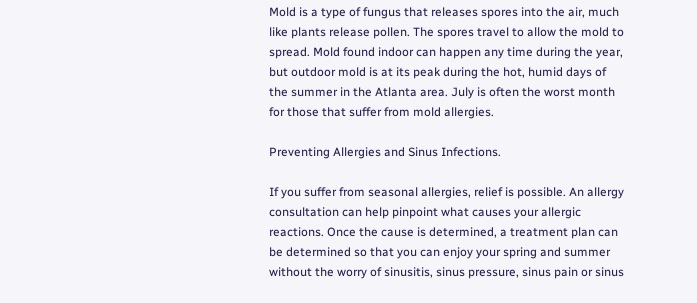Mold is a type of fungus that releases spores into the air, much like plants release pollen. The spores travel to allow the mold to spread. Mold found indoor can happen any time during the year, but outdoor mold is at its peak during the hot, humid days of the summer in the Atlanta area. July is often the worst month for those that suffer from mold allergies.

Preventing Allergies and Sinus Infections.

If you suffer from seasonal allergies, relief is possible. An allergy consultation can help pinpoint what causes your allergic reactions. Once the cause is determined, a treatment plan can be determined so that you can enjoy your spring and summer without the worry of sinusitis, sinus pressure, sinus pain or sinus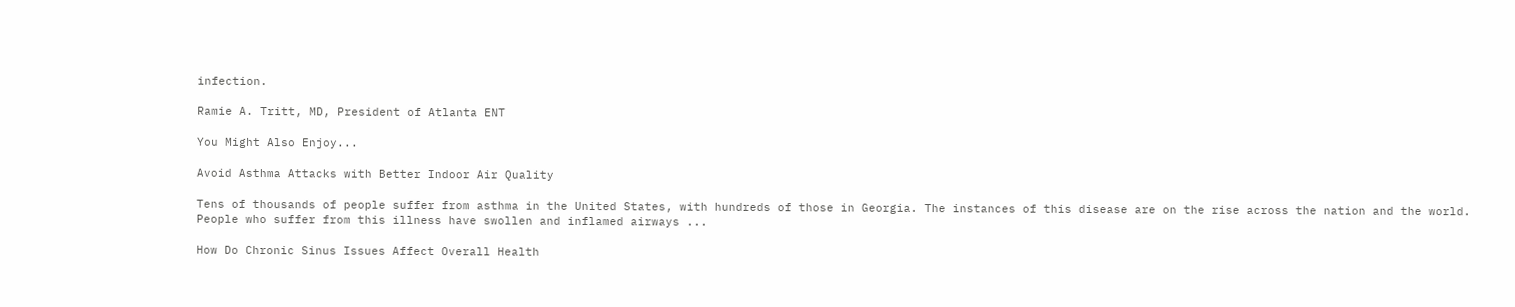infection.

Ramie A. Tritt, MD, President of Atlanta ENT

You Might Also Enjoy...

Avoid Asthma Attacks with Better Indoor Air Quality

Tens of thousands of people suffer from asthma in the United States, with hundreds of those in Georgia. The instances of this disease are on the rise across the nation and the world. People who suffer from this illness have swollen and inflamed airways ...

How Do Chronic Sinus Issues Affect Overall Health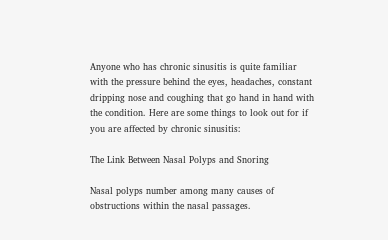Anyone who has chronic sinusitis is quite familiar with the pressure behind the eyes, headaches, constant dripping nose and coughing that go hand in hand with the condition. Here are some things to look out for if you are affected by chronic sinusitis:

The Link Between Nasal Polyps and Snoring

Nasal polyps number among many causes of obstructions within the nasal passages.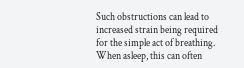Such obstructions can lead to increased strain being required for the simple act of breathing. When asleep, this can often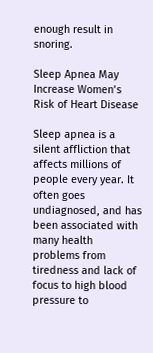enough result in snoring.

Sleep Apnea May Increase Women’s Risk of Heart Disease

Sleep apnea is a silent affliction that affects millions of people every year. It often goes undiagnosed, and has been associated with many health problems from tiredness and lack of focus to high blood pressure to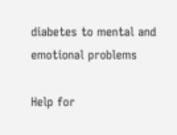diabetes to mental and emotional problems

Help for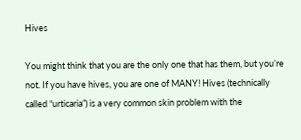Hives

You might think that you are the only one that has them, but you’re not. If you have hives, you are one of MANY! Hives (technically called “urticaria”) is a very common skin problem with the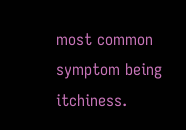most common symptom being itchiness.